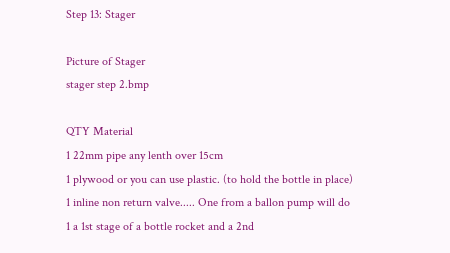Step 13: Stager

Picture of Stager
stager step 2.bmp

QTY Material
1 22mm pipe any lenth over 15cm
1 plywood or you can use plastic. (to hold the bottle in place)
1 inline non return valve..... One from a ballon pump will do
1 a 1st stage of a bottle rocket and a 2nd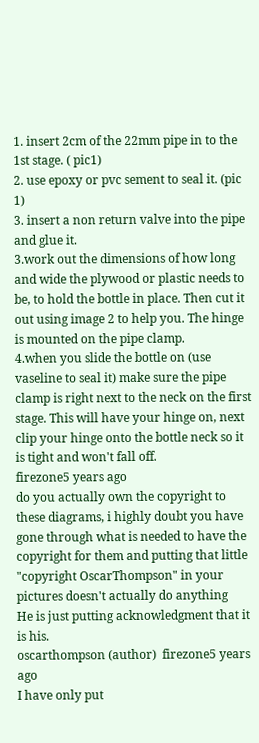1. insert 2cm of the 22mm pipe in to the 1st stage. ( pic1)
2. use epoxy or pvc sement to seal it. (pic 1)
3. insert a non return valve into the pipe and glue it.
3.work out the dimensions of how long and wide the plywood or plastic needs to be, to hold the bottle in place. Then cut it out using image 2 to help you. The hinge is mounted on the pipe clamp.
4.when you slide the bottle on (use vaseline to seal it) make sure the pipe clamp is right next to the neck on the first stage. This will have your hinge on, next clip your hinge onto the bottle neck so it is tight and won't fall off.
firezone5 years ago
do you actually own the copyright to these diagrams, i highly doubt you have gone through what is needed to have the copyright for them and putting that little "copyright OscarThompson" in your pictures doesn't actually do anything
He is just putting acknowledgment that it is his.
oscarthompson (author)  firezone5 years ago
I have only put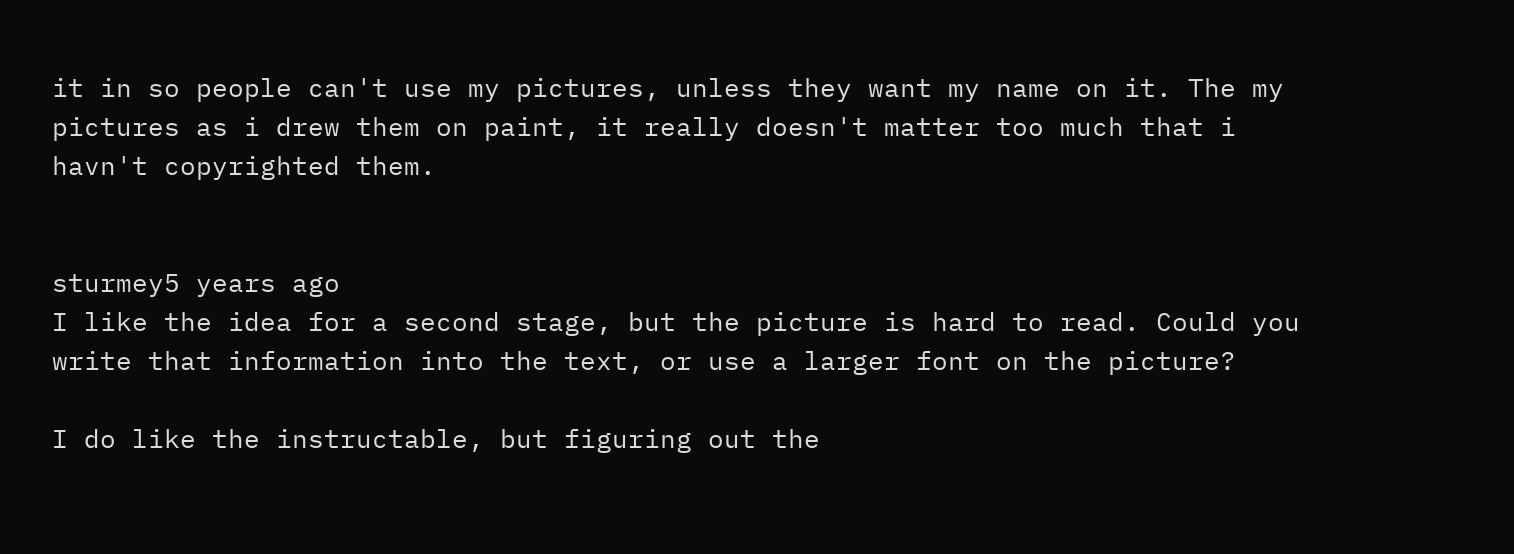it in so people can't use my pictures, unless they want my name on it. The my pictures as i drew them on paint, it really doesn't matter too much that i havn't copyrighted them.


sturmey5 years ago
I like the idea for a second stage, but the picture is hard to read. Could you write that information into the text, or use a larger font on the picture?

I do like the instructable, but figuring out the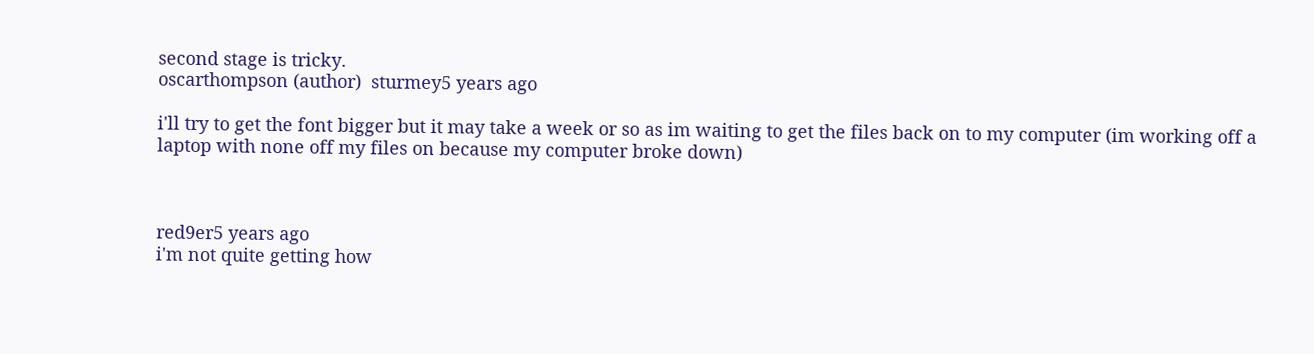second stage is tricky.
oscarthompson (author)  sturmey5 years ago

i'll try to get the font bigger but it may take a week or so as im waiting to get the files back on to my computer (im working off a laptop with none off my files on because my computer broke down)



red9er5 years ago
i'm not quite getting how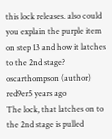this lock releases. also could you explain the purple item on step 13 and how it latches to the 2nd stage?
oscarthompson (author)  red9er5 years ago
The lock, that latches on to the 2nd stage is pulled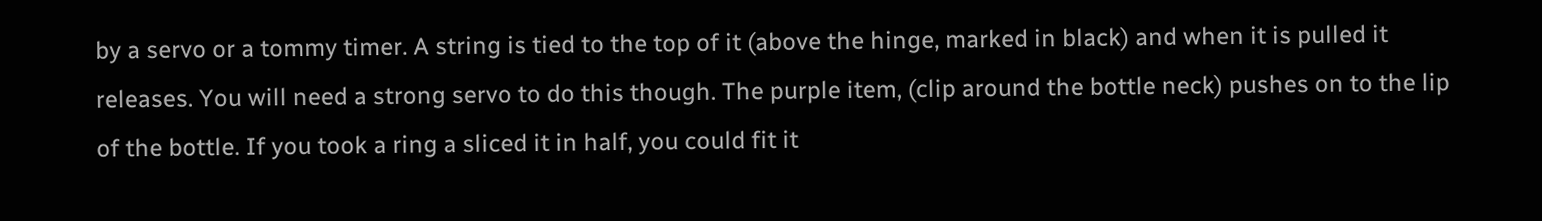by a servo or a tommy timer. A string is tied to the top of it (above the hinge, marked in black) and when it is pulled it releases. You will need a strong servo to do this though. The purple item, (clip around the bottle neck) pushes on to the lip of the bottle. If you took a ring a sliced it in half, you could fit it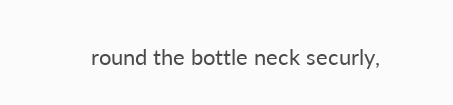round the bottle neck securly,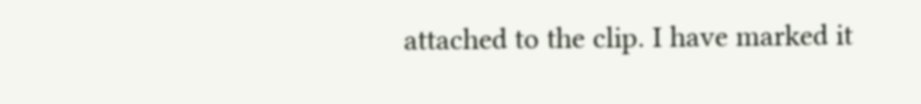attached to the clip. I have marked it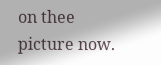on thee picture now.